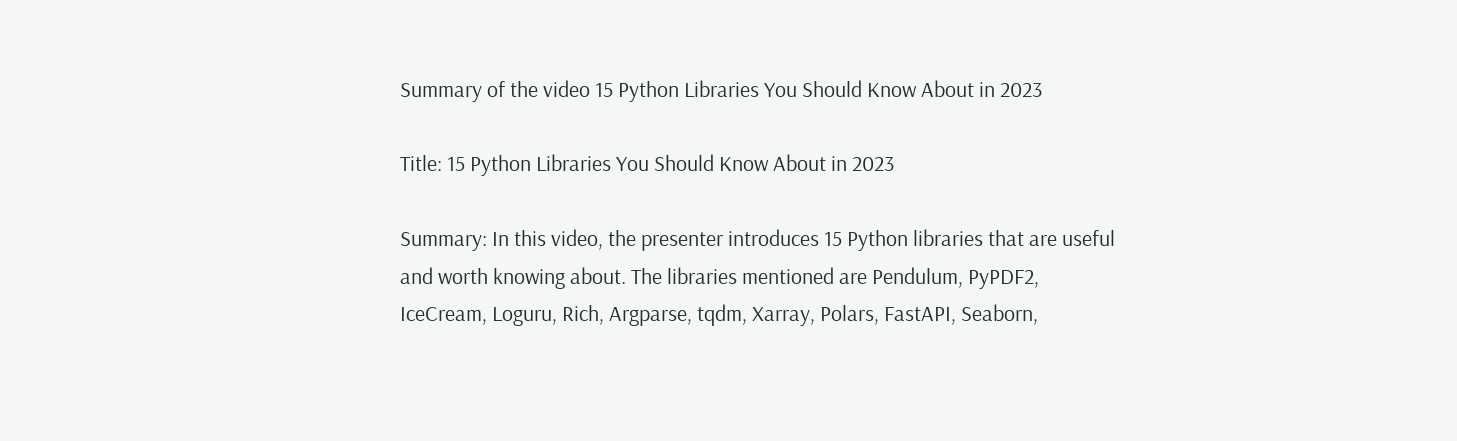Summary of the video 15 Python Libraries You Should Know About in 2023

Title: 15 Python Libraries You Should Know About in 2023

Summary: In this video, the presenter introduces 15 Python libraries that are useful and worth knowing about. The libraries mentioned are Pendulum, PyPDF2, IceCream, Loguru, Rich, Argparse, tqdm, Xarray, Polars, FastAPI, Seaborn,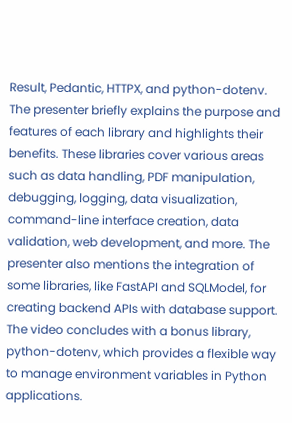Result, Pedantic, HTTPX, and python-dotenv. The presenter briefly explains the purpose and features of each library and highlights their benefits. These libraries cover various areas such as data handling, PDF manipulation, debugging, logging, data visualization, command-line interface creation, data validation, web development, and more. The presenter also mentions the integration of some libraries, like FastAPI and SQLModel, for creating backend APIs with database support. The video concludes with a bonus library, python-dotenv, which provides a flexible way to manage environment variables in Python applications.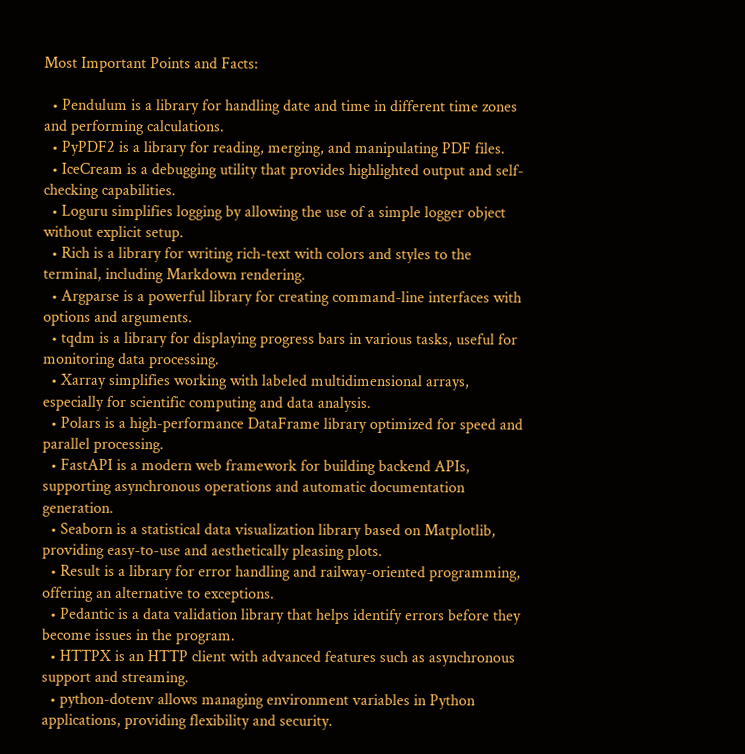Most Important Points and Facts:

  • Pendulum is a library for handling date and time in different time zones and performing calculations.
  • PyPDF2 is a library for reading, merging, and manipulating PDF files.
  • IceCream is a debugging utility that provides highlighted output and self-checking capabilities.
  • Loguru simplifies logging by allowing the use of a simple logger object without explicit setup.
  • Rich is a library for writing rich-text with colors and styles to the terminal, including Markdown rendering.
  • Argparse is a powerful library for creating command-line interfaces with options and arguments.
  • tqdm is a library for displaying progress bars in various tasks, useful for monitoring data processing.
  • Xarray simplifies working with labeled multidimensional arrays, especially for scientific computing and data analysis.
  • Polars is a high-performance DataFrame library optimized for speed and parallel processing.
  • FastAPI is a modern web framework for building backend APIs, supporting asynchronous operations and automatic documentation generation.
  • Seaborn is a statistical data visualization library based on Matplotlib, providing easy-to-use and aesthetically pleasing plots.
  • Result is a library for error handling and railway-oriented programming, offering an alternative to exceptions.
  • Pedantic is a data validation library that helps identify errors before they become issues in the program.
  • HTTPX is an HTTP client with advanced features such as asynchronous support and streaming.
  • python-dotenv allows managing environment variables in Python applications, providing flexibility and security.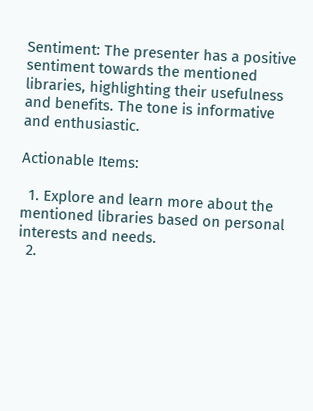Sentiment: The presenter has a positive sentiment towards the mentioned libraries, highlighting their usefulness and benefits. The tone is informative and enthusiastic.

Actionable Items:

  1. Explore and learn more about the mentioned libraries based on personal interests and needs.
  2.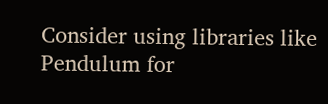Consider using libraries like Pendulum for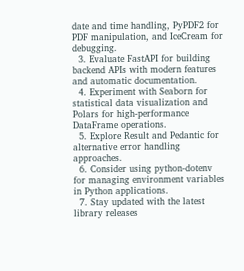date and time handling, PyPDF2 for PDF manipulation, and IceCream for debugging.
  3. Evaluate FastAPI for building backend APIs with modern features and automatic documentation.
  4. Experiment with Seaborn for statistical data visualization and Polars for high-performance DataFrame operations.
  5. Explore Result and Pedantic for alternative error handling approaches.
  6. Consider using python-dotenv for managing environment variables in Python applications.
  7. Stay updated with the latest library releases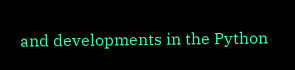and developments in the Python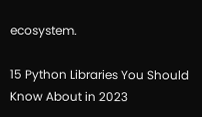ecosystem.

15 Python Libraries You Should Know About in 2023